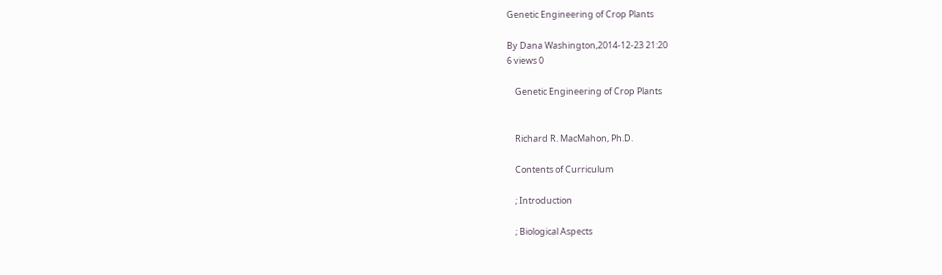Genetic Engineering of Crop Plants

By Dana Washington,2014-12-23 21:20
6 views 0

    Genetic Engineering of Crop Plants


    Richard R. MacMahon, Ph.D.

    Contents of Curriculum

    ; Introduction

    ; Biological Aspects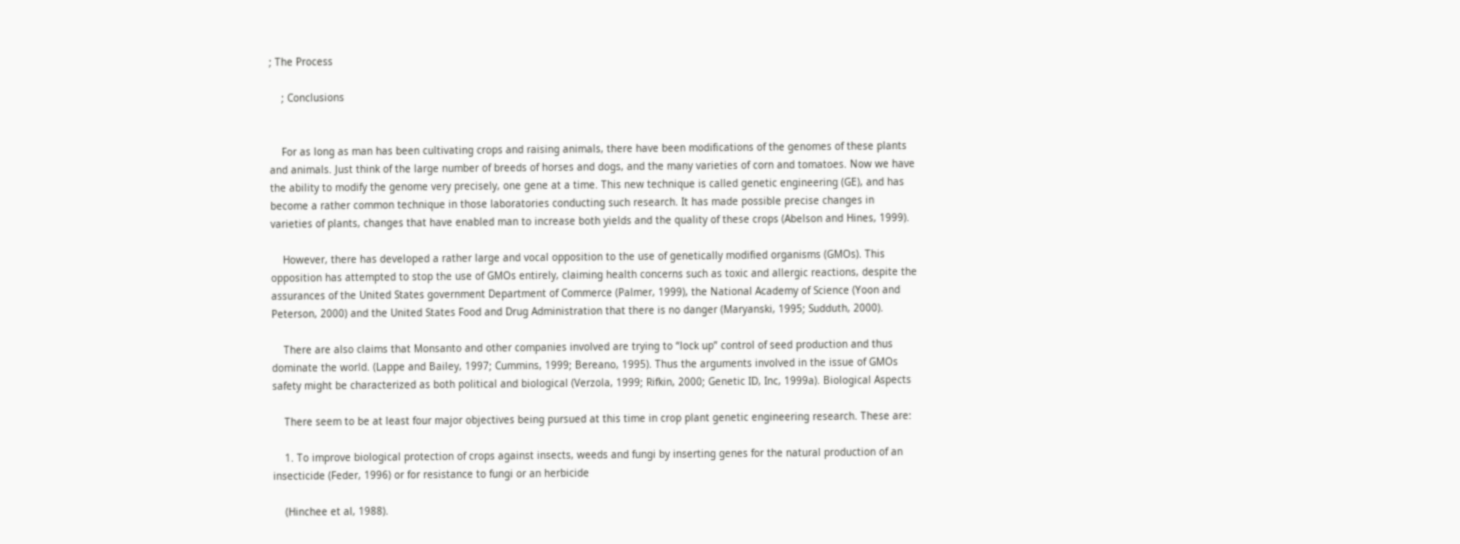; The Process

    ; Conclusions


    For as long as man has been cultivating crops and raising animals, there have been modifications of the genomes of these plants and animals. Just think of the large number of breeds of horses and dogs, and the many varieties of corn and tomatoes. Now we have the ability to modify the genome very precisely, one gene at a time. This new technique is called genetic engineering (GE), and has become a rather common technique in those laboratories conducting such research. It has made possible precise changes in varieties of plants, changes that have enabled man to increase both yields and the quality of these crops (Abelson and Hines, 1999).

    However, there has developed a rather large and vocal opposition to the use of genetically modified organisms (GMOs). This opposition has attempted to stop the use of GMOs entirely, claiming health concerns such as toxic and allergic reactions, despite the assurances of the United States government Department of Commerce (Palmer, 1999), the National Academy of Science (Yoon and Peterson, 2000) and the United States Food and Drug Administration that there is no danger (Maryanski, 1995; Sudduth, 2000).

    There are also claims that Monsanto and other companies involved are trying to “lock up” control of seed production and thus dominate the world. (Lappe and Bailey, 1997; Cummins, 1999; Bereano, 1995). Thus the arguments involved in the issue of GMOs safety might be characterized as both political and biological (Verzola, 1999; Rifkin, 2000; Genetic ID, Inc, 1999a). Biological Aspects

    There seem to be at least four major objectives being pursued at this time in crop plant genetic engineering research. These are:

    1. To improve biological protection of crops against insects, weeds and fungi by inserting genes for the natural production of an insecticide (Feder, 1996) or for resistance to fungi or an herbicide

    (Hinchee et al, 1988).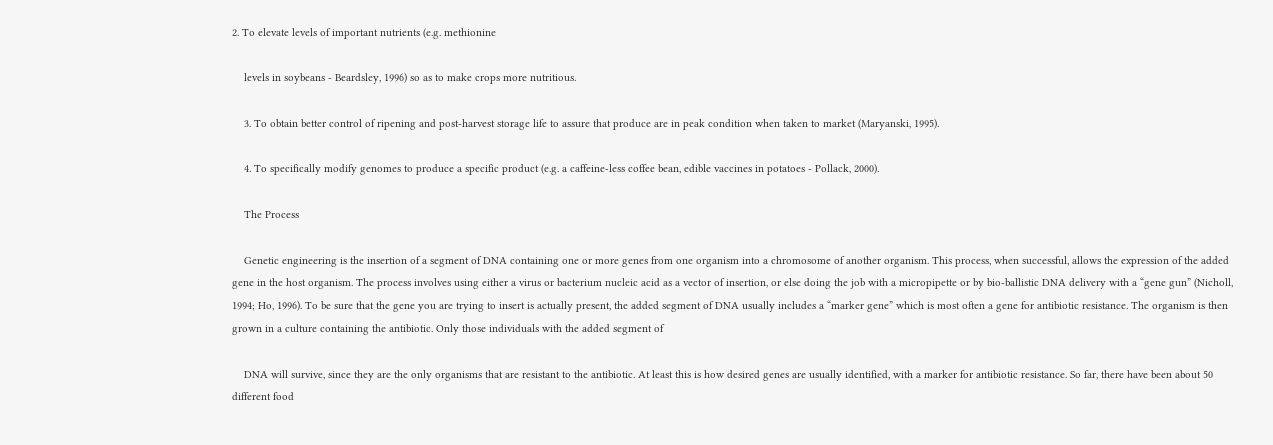2. To elevate levels of important nutrients (e.g. methionine

    levels in soybeans - Beardsley, 1996) so as to make crops more nutritious.

    3. To obtain better control of ripening and post-harvest storage life to assure that produce are in peak condition when taken to market (Maryanski, 1995).

    4. To specifically modify genomes to produce a specific product (e.g. a caffeine-less coffee bean, edible vaccines in potatoes - Pollack, 2000).

    The Process

    Genetic engineering is the insertion of a segment of DNA containing one or more genes from one organism into a chromosome of another organism. This process, when successful, allows the expression of the added gene in the host organism. The process involves using either a virus or bacterium nucleic acid as a vector of insertion, or else doing the job with a micropipette or by bio-ballistic DNA delivery with a “gene gun” (Nicholl, 1994; Ho, 1996). To be sure that the gene you are trying to insert is actually present, the added segment of DNA usually includes a “marker gene” which is most often a gene for antibiotic resistance. The organism is then grown in a culture containing the antibiotic. Only those individuals with the added segment of

    DNA will survive, since they are the only organisms that are resistant to the antibiotic. At least this is how desired genes are usually identified, with a marker for antibiotic resistance. So far, there have been about 50 different food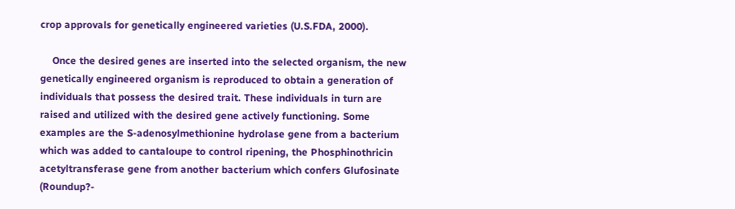crop approvals for genetically engineered varieties (U.S.FDA, 2000).

    Once the desired genes are inserted into the selected organism, the new genetically engineered organism is reproduced to obtain a generation of individuals that possess the desired trait. These individuals in turn are raised and utilized with the desired gene actively functioning. Some examples are the S-adenosylmethionine hydrolase gene from a bacterium which was added to cantaloupe to control ripening, the Phosphinothricin acetyltransferase gene from another bacterium which confers Glufosinate (Roundup?-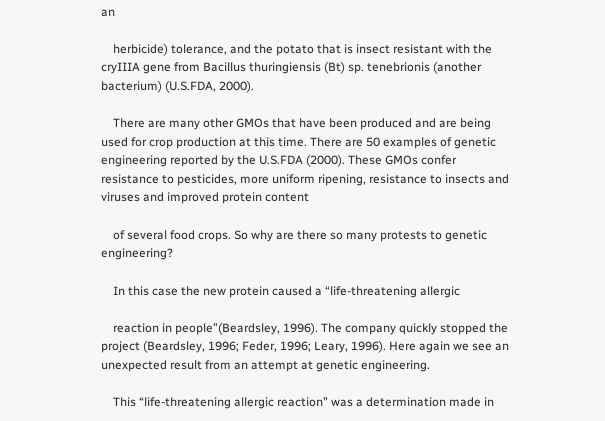an

    herbicide) tolerance, and the potato that is insect resistant with the cryIIIA gene from Bacillus thuringiensis (Bt) sp. tenebrionis (another bacterium) (U.S.FDA, 2000).

    There are many other GMOs that have been produced and are being used for crop production at this time. There are 50 examples of genetic engineering reported by the U.S.FDA (2000). These GMOs confer resistance to pesticides, more uniform ripening, resistance to insects and viruses and improved protein content

    of several food crops. So why are there so many protests to genetic engineering?

    In this case the new protein caused a “life-threatening allergic

    reaction in people”(Beardsley, 1996). The company quickly stopped the project (Beardsley, 1996; Feder, 1996; Leary, 1996). Here again we see an unexpected result from an attempt at genetic engineering.

    This “life-threatening allergic reaction” was a determination made in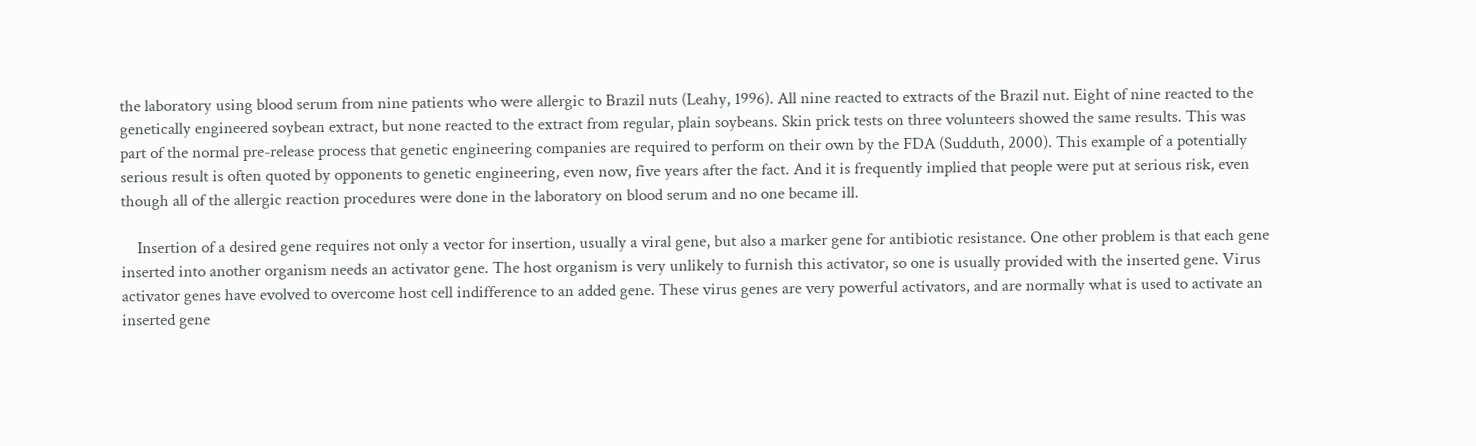the laboratory using blood serum from nine patients who were allergic to Brazil nuts (Leahy, 1996). All nine reacted to extracts of the Brazil nut. Eight of nine reacted to the genetically engineered soybean extract, but none reacted to the extract from regular, plain soybeans. Skin prick tests on three volunteers showed the same results. This was part of the normal pre-release process that genetic engineering companies are required to perform on their own by the FDA (Sudduth, 2000). This example of a potentially serious result is often quoted by opponents to genetic engineering, even now, five years after the fact. And it is frequently implied that people were put at serious risk, even though all of the allergic reaction procedures were done in the laboratory on blood serum and no one became ill.

    Insertion of a desired gene requires not only a vector for insertion, usually a viral gene, but also a marker gene for antibiotic resistance. One other problem is that each gene inserted into another organism needs an activator gene. The host organism is very unlikely to furnish this activator, so one is usually provided with the inserted gene. Virus activator genes have evolved to overcome host cell indifference to an added gene. These virus genes are very powerful activators, and are normally what is used to activate an inserted gene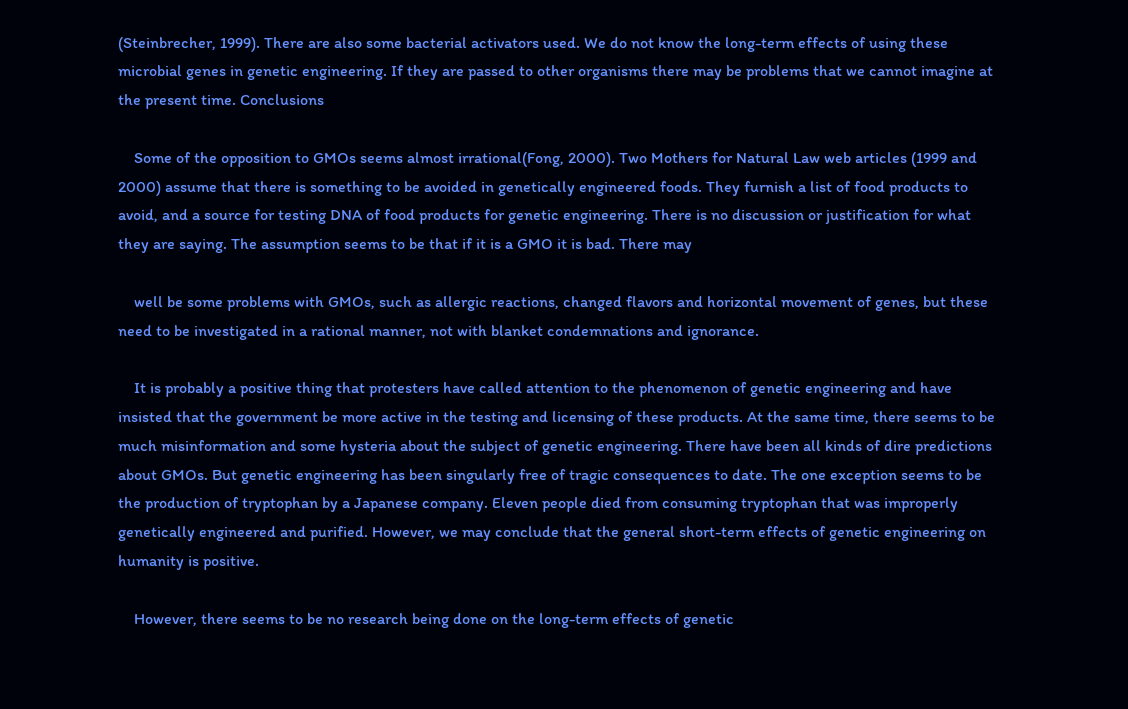(Steinbrecher, 1999). There are also some bacterial activators used. We do not know the long-term effects of using these microbial genes in genetic engineering. If they are passed to other organisms there may be problems that we cannot imagine at the present time. Conclusions

    Some of the opposition to GMOs seems almost irrational(Fong, 2000). Two Mothers for Natural Law web articles (1999 and 2000) assume that there is something to be avoided in genetically engineered foods. They furnish a list of food products to avoid, and a source for testing DNA of food products for genetic engineering. There is no discussion or justification for what they are saying. The assumption seems to be that if it is a GMO it is bad. There may

    well be some problems with GMOs, such as allergic reactions, changed flavors and horizontal movement of genes, but these need to be investigated in a rational manner, not with blanket condemnations and ignorance.

    It is probably a positive thing that protesters have called attention to the phenomenon of genetic engineering and have insisted that the government be more active in the testing and licensing of these products. At the same time, there seems to be much misinformation and some hysteria about the subject of genetic engineering. There have been all kinds of dire predictions about GMOs. But genetic engineering has been singularly free of tragic consequences to date. The one exception seems to be the production of tryptophan by a Japanese company. Eleven people died from consuming tryptophan that was improperly genetically engineered and purified. However, we may conclude that the general short-term effects of genetic engineering on humanity is positive.

    However, there seems to be no research being done on the long-term effects of genetic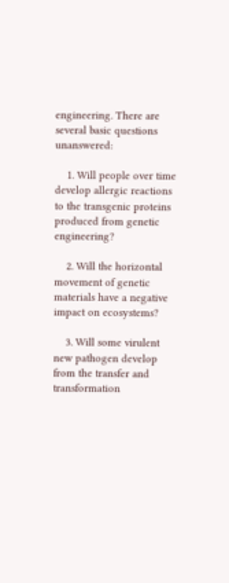engineering. There are several basic questions unanswered:

    1. Will people over time develop allergic reactions to the transgenic proteins produced from genetic engineering?

    2. Will the horizontal movement of genetic materials have a negative impact on ecosystems?

    3. Will some virulent new pathogen develop from the transfer and transformation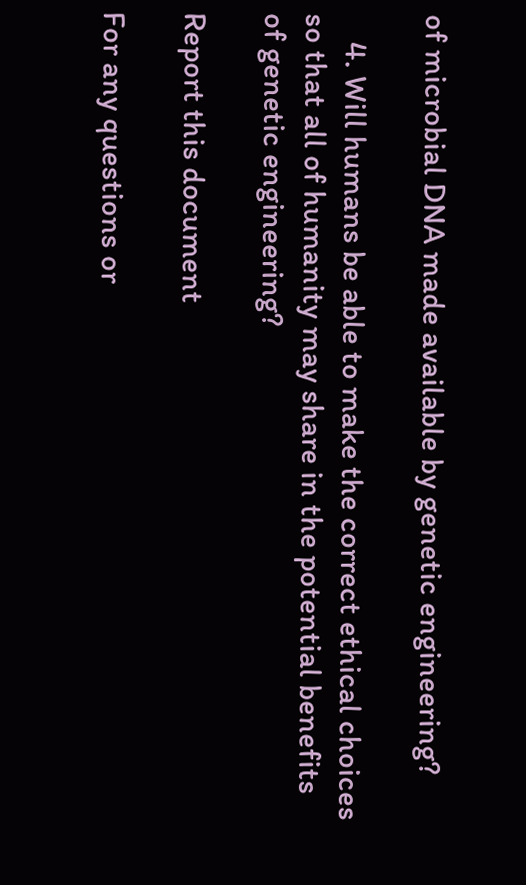of microbial DNA made available by genetic engineering?

    4. Will humans be able to make the correct ethical choices so that all of humanity may share in the potential benefits of genetic engineering?

Report this document

For any questions or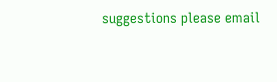suggestions please email